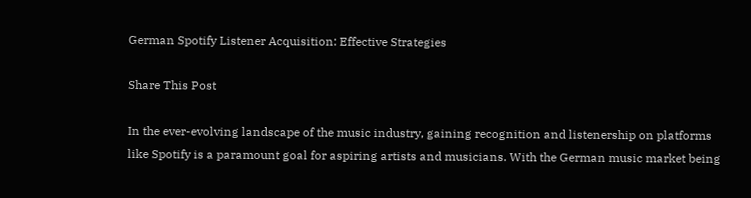German Spotify Listener Acquisition: Effective Strategies

Share This Post

In the ever-evolving landscape of the music industry, gaining recognition and listenership on platforms like Spotify is a paramount goal for aspiring artists and musicians. With the German music market being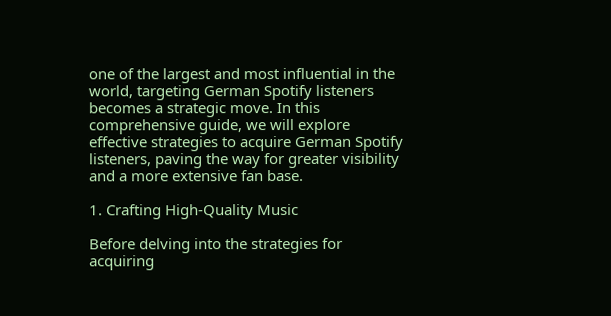one of the largest and most influential in the world, targeting German Spotify listeners becomes a strategic move. In this comprehensive guide, we will explore effective strategies to acquire German Spotify listeners, paving the way for greater visibility and a more extensive fan base.

1. Crafting High-Quality Music

Before delving into the strategies for acquiring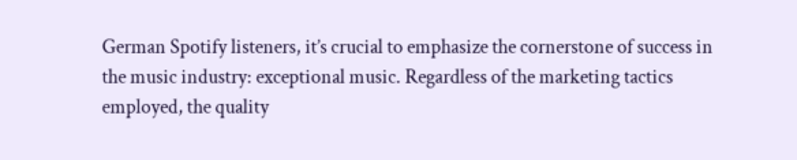German Spotify listeners, it’s crucial to emphasize the cornerstone of success in the music industry: exceptional music. Regardless of the marketing tactics employed, the quality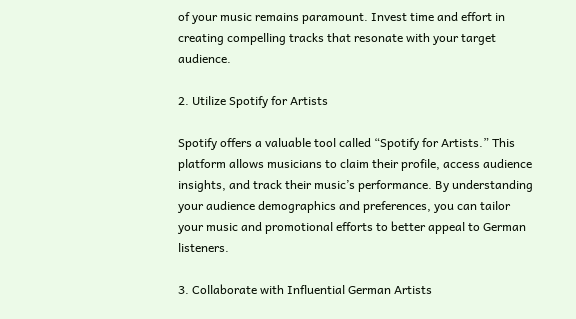of your music remains paramount. Invest time and effort in creating compelling tracks that resonate with your target audience.

2. Utilize Spotify for Artists

Spotify offers a valuable tool called “Spotify for Artists.” This platform allows musicians to claim their profile, access audience insights, and track their music’s performance. By understanding your audience demographics and preferences, you can tailor your music and promotional efforts to better appeal to German listeners.

3. Collaborate with Influential German Artists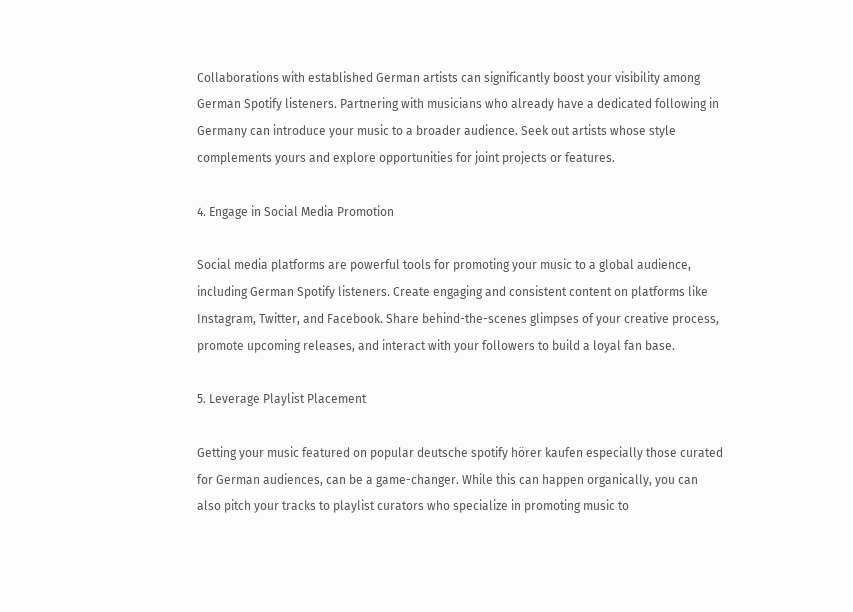Collaborations with established German artists can significantly boost your visibility among German Spotify listeners. Partnering with musicians who already have a dedicated following in Germany can introduce your music to a broader audience. Seek out artists whose style complements yours and explore opportunities for joint projects or features.

4. Engage in Social Media Promotion

Social media platforms are powerful tools for promoting your music to a global audience, including German Spotify listeners. Create engaging and consistent content on platforms like Instagram, Twitter, and Facebook. Share behind-the-scenes glimpses of your creative process, promote upcoming releases, and interact with your followers to build a loyal fan base.

5. Leverage Playlist Placement

Getting your music featured on popular deutsche spotify hörer kaufen especially those curated for German audiences, can be a game-changer. While this can happen organically, you can also pitch your tracks to playlist curators who specialize in promoting music to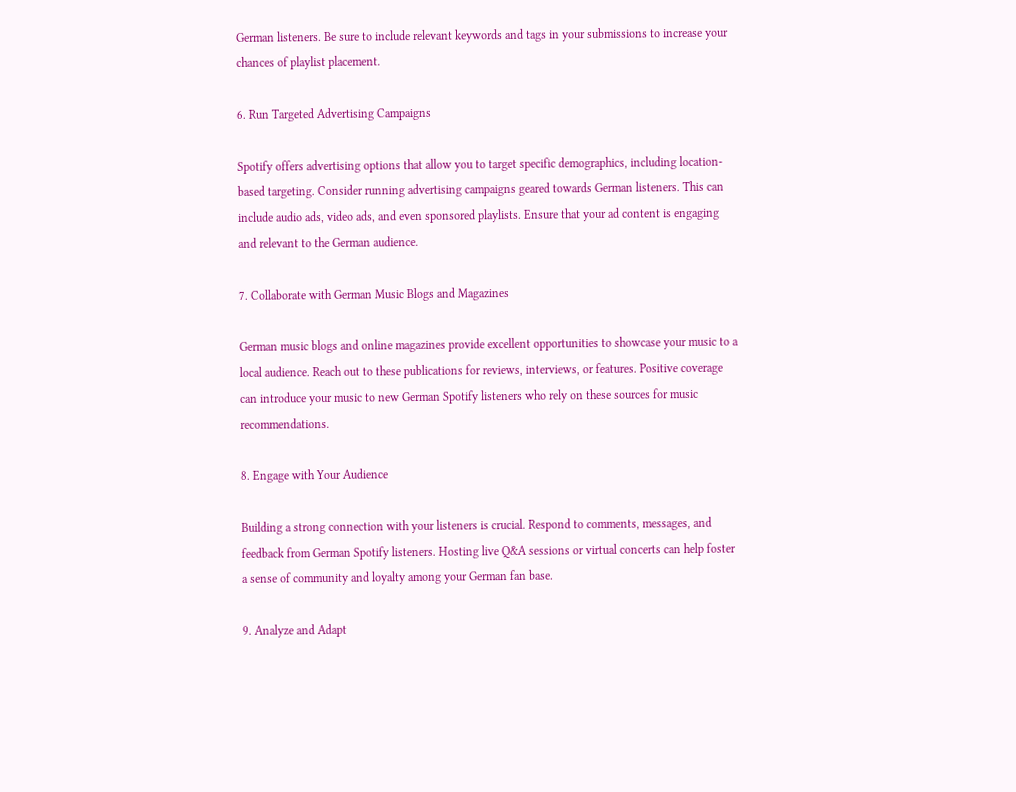German listeners. Be sure to include relevant keywords and tags in your submissions to increase your chances of playlist placement.

6. Run Targeted Advertising Campaigns

Spotify offers advertising options that allow you to target specific demographics, including location-based targeting. Consider running advertising campaigns geared towards German listeners. This can include audio ads, video ads, and even sponsored playlists. Ensure that your ad content is engaging and relevant to the German audience.

7. Collaborate with German Music Blogs and Magazines

German music blogs and online magazines provide excellent opportunities to showcase your music to a local audience. Reach out to these publications for reviews, interviews, or features. Positive coverage can introduce your music to new German Spotify listeners who rely on these sources for music recommendations.

8. Engage with Your Audience

Building a strong connection with your listeners is crucial. Respond to comments, messages, and feedback from German Spotify listeners. Hosting live Q&A sessions or virtual concerts can help foster a sense of community and loyalty among your German fan base.

9. Analyze and Adapt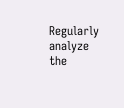Regularly analyze the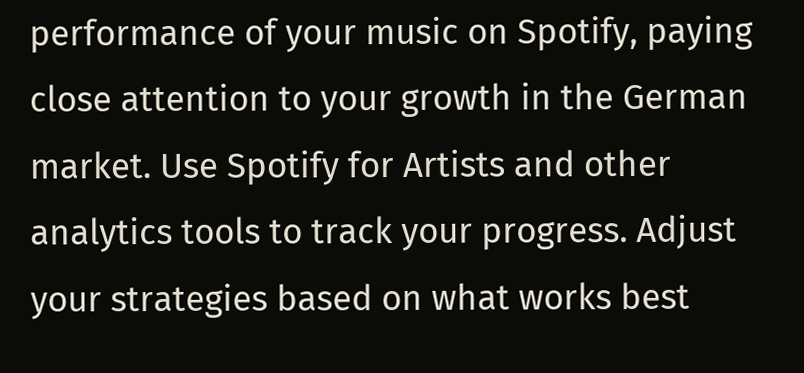performance of your music on Spotify, paying close attention to your growth in the German market. Use Spotify for Artists and other analytics tools to track your progress. Adjust your strategies based on what works best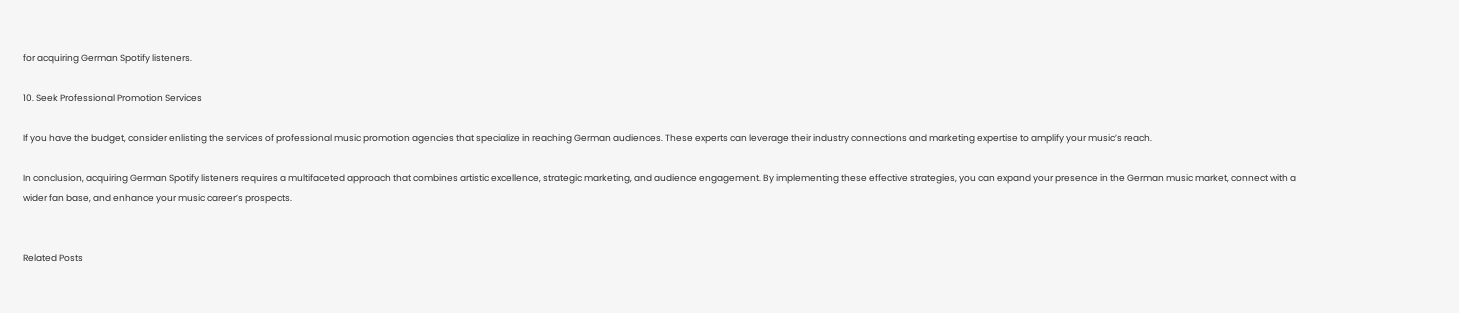for acquiring German Spotify listeners.

10. Seek Professional Promotion Services

If you have the budget, consider enlisting the services of professional music promotion agencies that specialize in reaching German audiences. These experts can leverage their industry connections and marketing expertise to amplify your music’s reach.

In conclusion, acquiring German Spotify listeners requires a multifaceted approach that combines artistic excellence, strategic marketing, and audience engagement. By implementing these effective strategies, you can expand your presence in the German music market, connect with a wider fan base, and enhance your music career’s prospects.


Related Posts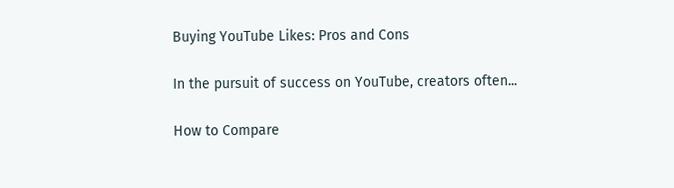Buying YouTube Likes: Pros and Cons

In the pursuit of success on YouTube, creators often...

How to Compare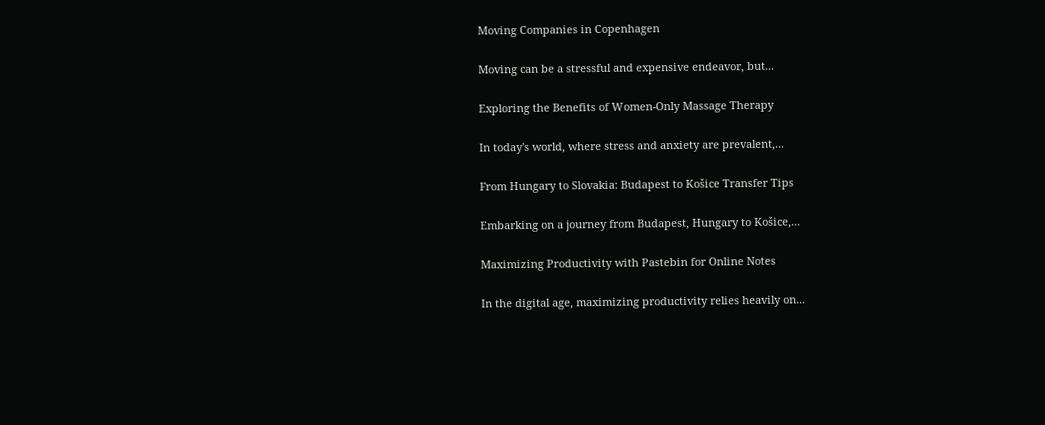Moving Companies in Copenhagen

Moving can be a stressful and expensive endeavor, but...

Exploring the Benefits of Women-Only Massage Therapy

In today's world, where stress and anxiety are prevalent,...

From Hungary to Slovakia: Budapest to Košice Transfer Tips

Embarking on a journey from Budapest, Hungary to Košice,...

Maximizing Productivity with Pastebin for Online Notes

In the digital age, maximizing productivity relies heavily on...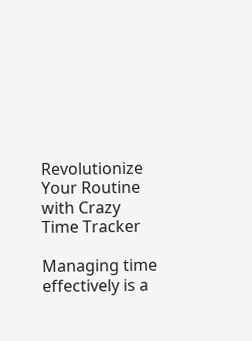Revolutionize Your Routine with Crazy Time Tracker

Managing time effectively is a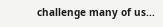challenge many of us...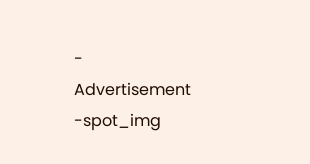- Advertisement -spot_img